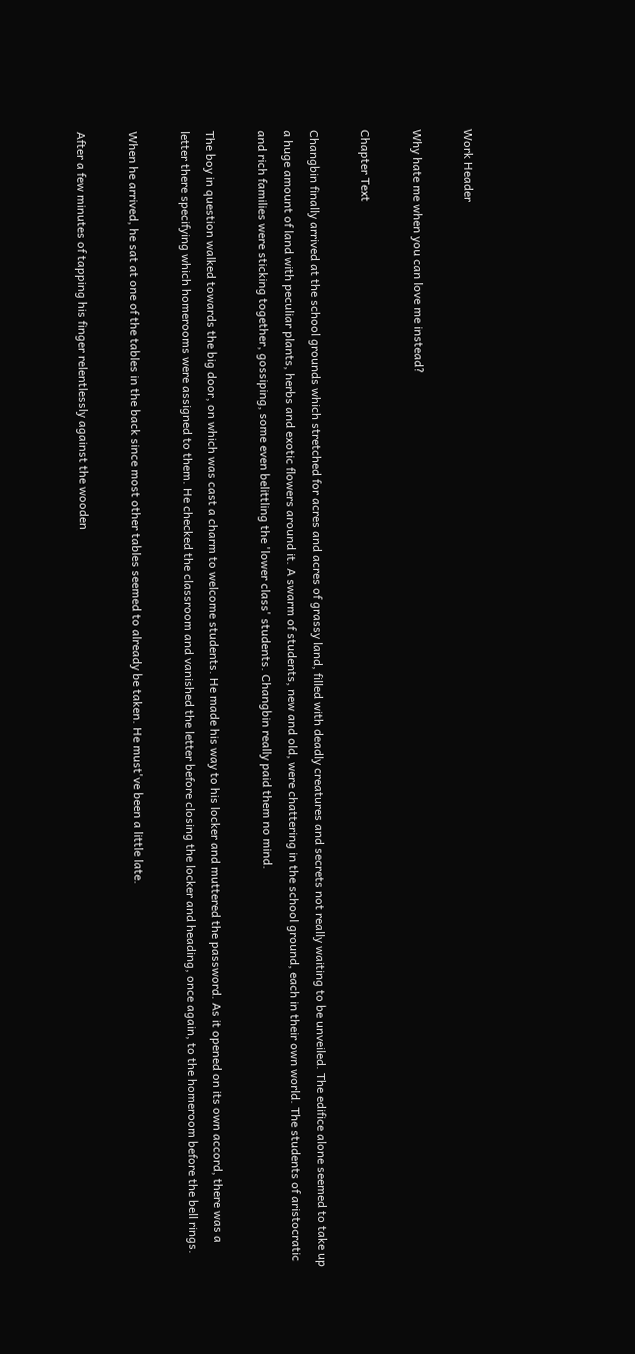Work Header

Why hate me when you can love me instead?

Chapter Text

Changbin finally arrived at the school grounds which stretched for acres and acres of grassy land, filled with deadly creatures and secrets not really waiting to be unveiled. The edifice alone seemed to take up a huge amount of land with peculiar plants, herbs and exotic flowers around it. A swarm of students, new and old, were chattering in the school ground, each in their own world. The students of aristocratic and rich families were sticking together, gossiping, some even belittling the 'lower class' students. Changbin really paid them no mind.

The boy in question walked towards the big door, on which was cast a charm to welcome students. He made his way to his locker and muttered the password. As it opened on its own accord, there was a letter there specifying which homerooms were assigned to them. He checked the classroom and vanished the letter before closing the locker and heading, once again, to the homeroom before the bell rings.

When he arrived, he sat at one of the tables in the back since most other tables seemed to already be taken. He must've been a little late.

After a few minutes of tapping his finger relentlessly against the wooden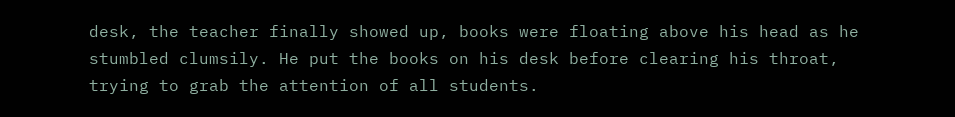desk, the teacher finally showed up, books were floating above his head as he stumbled clumsily. He put the books on his desk before clearing his throat, trying to grab the attention of all students.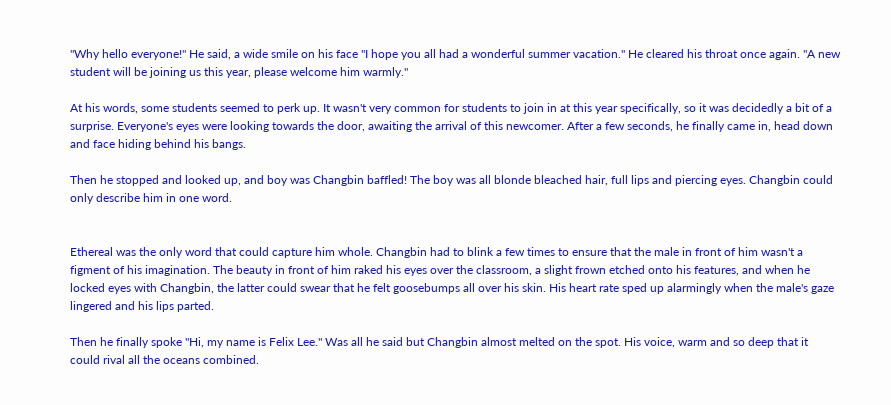"Why hello everyone!" He said, a wide smile on his face "I hope you all had a wonderful summer vacation." He cleared his throat once again. "A new student will be joining us this year, please welcome him warmly."

At his words, some students seemed to perk up. It wasn't very common for students to join in at this year specifically, so it was decidedly a bit of a surprise. Everyone's eyes were looking towards the door, awaiting the arrival of this newcomer. After a few seconds, he finally came in, head down and face hiding behind his bangs.

Then he stopped and looked up, and boy was Changbin baffled! The boy was all blonde bleached hair, full lips and piercing eyes. Changbin could only describe him in one word.


Ethereal was the only word that could capture him whole. Changbin had to blink a few times to ensure that the male in front of him wasn't a figment of his imagination. The beauty in front of him raked his eyes over the classroom, a slight frown etched onto his features, and when he locked eyes with Changbin, the latter could swear that he felt goosebumps all over his skin. His heart rate sped up alarmingly when the male's gaze lingered and his lips parted.

Then he finally spoke "Hi, my name is Felix Lee." Was all he said but Changbin almost melted on the spot. His voice, warm and so deep that it could rival all the oceans combined.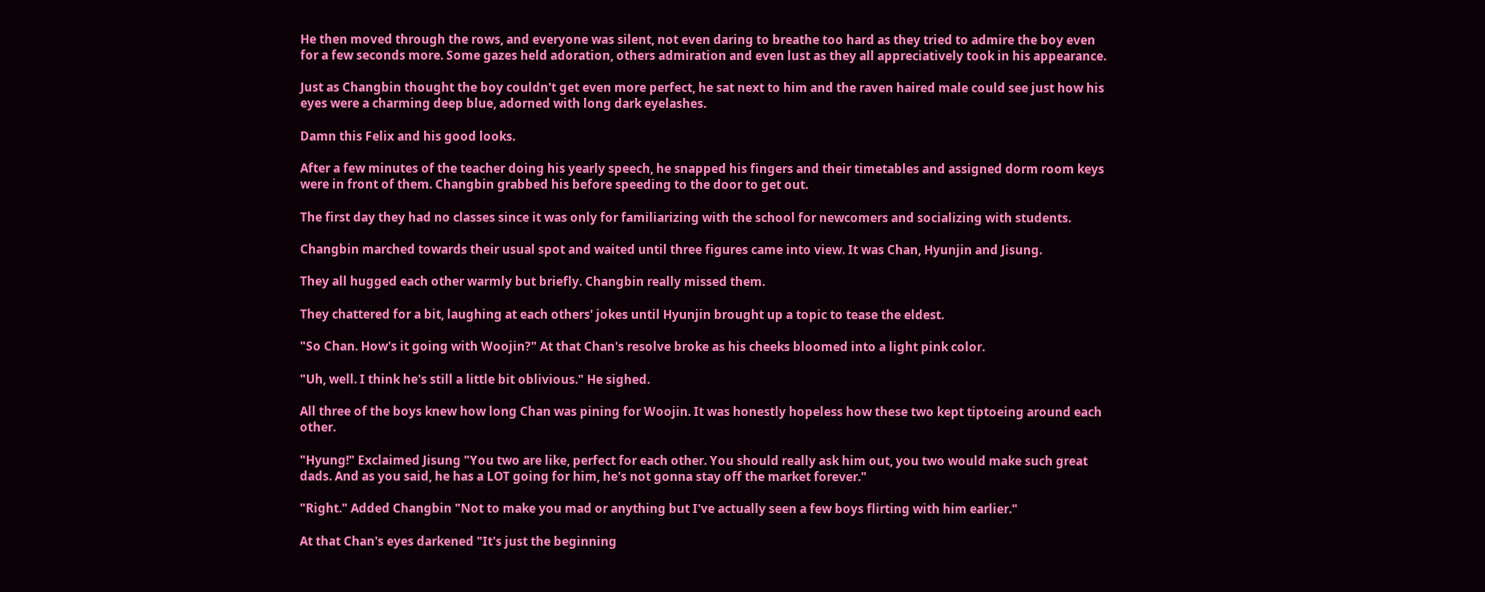He then moved through the rows, and everyone was silent, not even daring to breathe too hard as they tried to admire the boy even for a few seconds more. Some gazes held adoration, others admiration and even lust as they all appreciatively took in his appearance.

Just as Changbin thought the boy couldn't get even more perfect, he sat next to him and the raven haired male could see just how his eyes were a charming deep blue, adorned with long dark eyelashes.

Damn this Felix and his good looks.

After a few minutes of the teacher doing his yearly speech, he snapped his fingers and their timetables and assigned dorm room keys were in front of them. Changbin grabbed his before speeding to the door to get out.

The first day they had no classes since it was only for familiarizing with the school for newcomers and socializing with students.

Changbin marched towards their usual spot and waited until three figures came into view. It was Chan, Hyunjin and Jisung.

They all hugged each other warmly but briefly. Changbin really missed them.

They chattered for a bit, laughing at each others' jokes until Hyunjin brought up a topic to tease the eldest.

"So Chan. How's it going with Woojin?" At that Chan's resolve broke as his cheeks bloomed into a light pink color.

"Uh, well. I think he's still a little bit oblivious." He sighed.

All three of the boys knew how long Chan was pining for Woojin. It was honestly hopeless how these two kept tiptoeing around each other.

"Hyung!" Exclaimed Jisung "You two are like, perfect for each other. You should really ask him out, you two would make such great dads. And as you said, he has a LOT going for him, he's not gonna stay off the market forever."

"Right." Added Changbin "Not to make you mad or anything but I've actually seen a few boys flirting with him earlier."

At that Chan's eyes darkened "It's just the beginning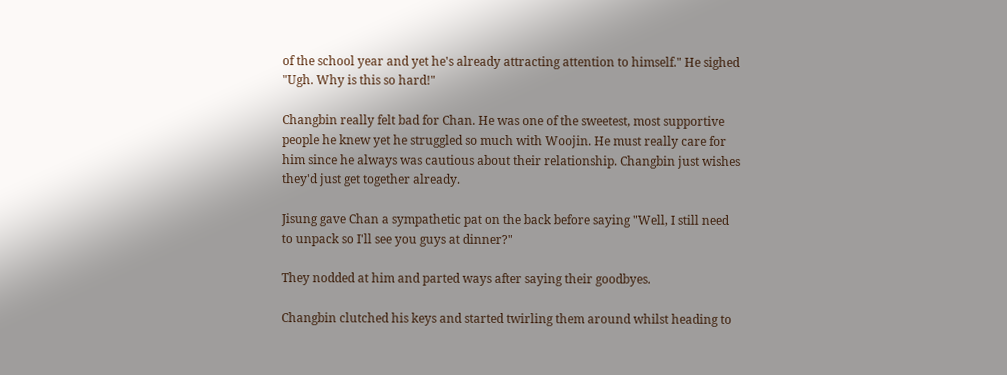of the school year and yet he's already attracting attention to himself." He sighed "Ugh. Why is this so hard!"

Changbin really felt bad for Chan. He was one of the sweetest, most supportive people he knew yet he struggled so much with Woojin. He must really care for him since he always was cautious about their relationship. Changbin just wishes they'd just get together already.

Jisung gave Chan a sympathetic pat on the back before saying "Well, I still need to unpack so I'll see you guys at dinner?"

They nodded at him and parted ways after saying their goodbyes.

Changbin clutched his keys and started twirling them around whilst heading to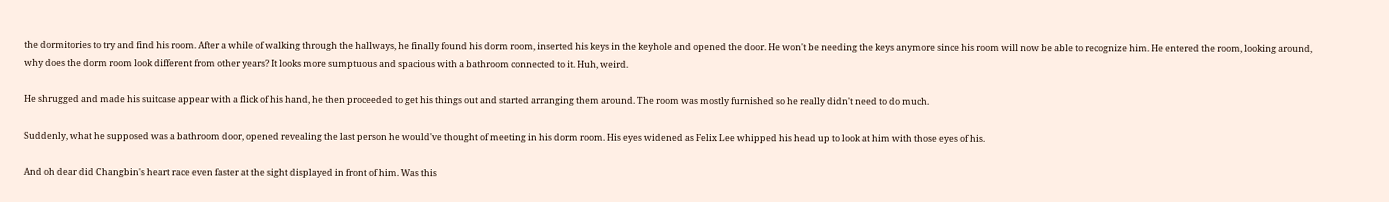the dormitories to try and find his room. After a while of walking through the hallways, he finally found his dorm room, inserted his keys in the keyhole and opened the door. He won't be needing the keys anymore since his room will now be able to recognize him. He entered the room, looking around, why does the dorm room look different from other years? It looks more sumptuous and spacious with a bathroom connected to it. Huh, weird.

He shrugged and made his suitcase appear with a flick of his hand, he then proceeded to get his things out and started arranging them around. The room was mostly furnished so he really didn't need to do much.

Suddenly, what he supposed was a bathroom door, opened revealing the last person he would've thought of meeting in his dorm room. His eyes widened as Felix Lee whipped his head up to look at him with those eyes of his.

And oh dear did Changbin's heart race even faster at the sight displayed in front of him. Was this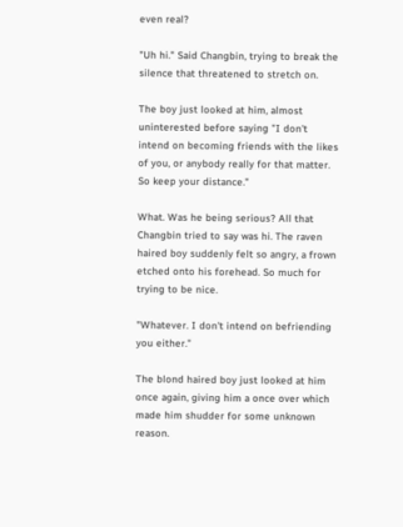even real?

"Uh hi." Said Changbin, trying to break the silence that threatened to stretch on.

The boy just looked at him, almost uninterested before saying "I don't intend on becoming friends with the likes of you, or anybody really for that matter. So keep your distance."

What. Was he being serious? All that Changbin tried to say was hi. The raven haired boy suddenly felt so angry, a frown etched onto his forehead. So much for trying to be nice.

"Whatever. I don't intend on befriending you either."

The blond haired boy just looked at him once again, giving him a once over which made him shudder for some unknown reason.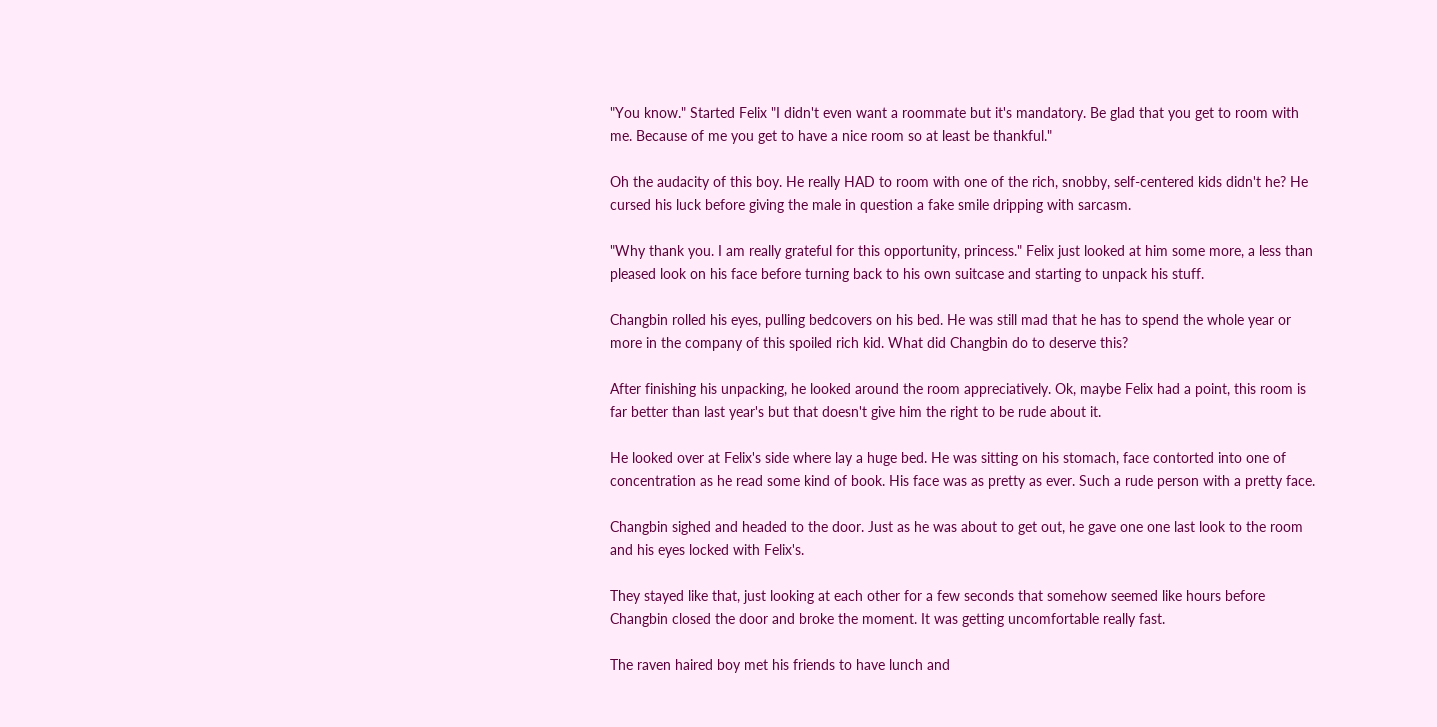"You know." Started Felix "I didn't even want a roommate but it's mandatory. Be glad that you get to room with me. Because of me you get to have a nice room so at least be thankful."

Oh the audacity of this boy. He really HAD to room with one of the rich, snobby, self-centered kids didn't he? He cursed his luck before giving the male in question a fake smile dripping with sarcasm.

"Why thank you. I am really grateful for this opportunity, princess." Felix just looked at him some more, a less than pleased look on his face before turning back to his own suitcase and starting to unpack his stuff.

Changbin rolled his eyes, pulling bedcovers on his bed. He was still mad that he has to spend the whole year or more in the company of this spoiled rich kid. What did Changbin do to deserve this?

After finishing his unpacking, he looked around the room appreciatively. Ok, maybe Felix had a point, this room is far better than last year's but that doesn't give him the right to be rude about it.

He looked over at Felix's side where lay a huge bed. He was sitting on his stomach, face contorted into one of concentration as he read some kind of book. His face was as pretty as ever. Such a rude person with a pretty face.

Changbin sighed and headed to the door. Just as he was about to get out, he gave one one last look to the room and his eyes locked with Felix's.

They stayed like that, just looking at each other for a few seconds that somehow seemed like hours before Changbin closed the door and broke the moment. It was getting uncomfortable really fast.

The raven haired boy met his friends to have lunch and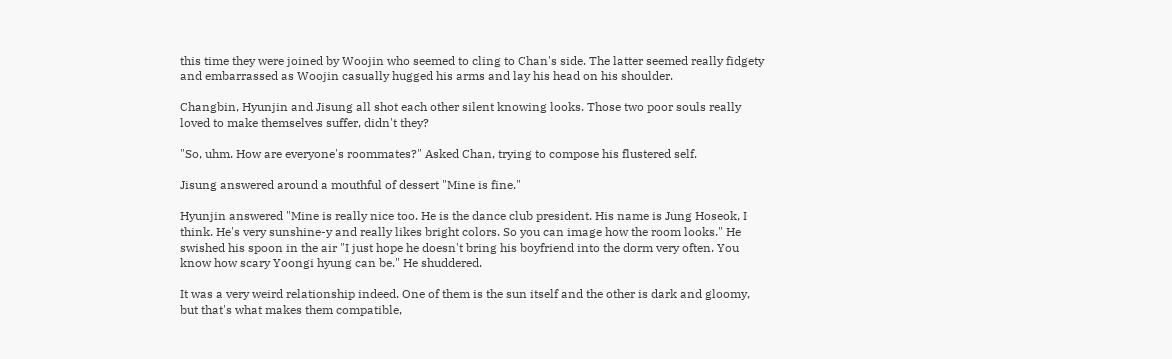this time they were joined by Woojin who seemed to cling to Chan's side. The latter seemed really fidgety and embarrassed as Woojin casually hugged his arms and lay his head on his shoulder.

Changbin, Hyunjin and Jisung all shot each other silent knowing looks. Those two poor souls really loved to make themselves suffer, didn't they?

"So, uhm. How are everyone's roommates?" Asked Chan, trying to compose his flustered self.

Jisung answered around a mouthful of dessert "Mine is fine."

Hyunjin answered "Mine is really nice too. He is the dance club president. His name is Jung Hoseok, I think. He's very sunshine-y and really likes bright colors. So you can image how the room looks." He swished his spoon in the air "I just hope he doesn't bring his boyfriend into the dorm very often. You know how scary Yoongi hyung can be." He shuddered.

It was a very weird relationship indeed. One of them is the sun itself and the other is dark and gloomy, but that's what makes them compatible,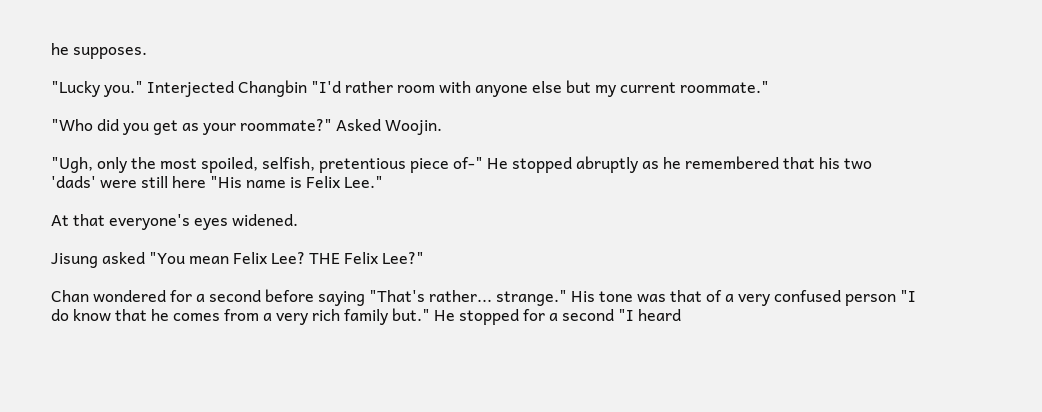he supposes.

"Lucky you." Interjected Changbin "I'd rather room with anyone else but my current roommate."

"Who did you get as your roommate?" Asked Woojin.

"Ugh, only the most spoiled, selfish, pretentious piece of-" He stopped abruptly as he remembered that his two 'dads' were still here "His name is Felix Lee."

At that everyone's eyes widened.

Jisung asked "You mean Felix Lee? THE Felix Lee?"

Chan wondered for a second before saying "That's rather... strange." His tone was that of a very confused person "I do know that he comes from a very rich family but." He stopped for a second "I heard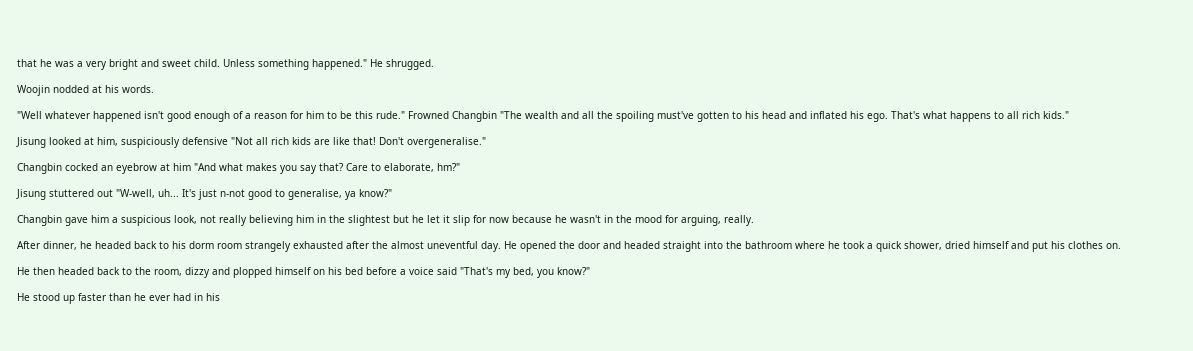that he was a very bright and sweet child. Unless something happened." He shrugged.

Woojin nodded at his words.

"Well whatever happened isn't good enough of a reason for him to be this rude." Frowned Changbin "The wealth and all the spoiling must've gotten to his head and inflated his ego. That's what happens to all rich kids."

Jisung looked at him, suspiciously defensive "Not all rich kids are like that! Don't overgeneralise."

Changbin cocked an eyebrow at him "And what makes you say that? Care to elaborate, hm?"

Jisung stuttered out "W-well, uh... It's just n-not good to generalise, ya know?"

Changbin gave him a suspicious look, not really believing him in the slightest but he let it slip for now because he wasn't in the mood for arguing, really.

After dinner, he headed back to his dorm room strangely exhausted after the almost uneventful day. He opened the door and headed straight into the bathroom where he took a quick shower, dried himself and put his clothes on.

He then headed back to the room, dizzy and plopped himself on his bed before a voice said "That's my bed, you know?"

He stood up faster than he ever had in his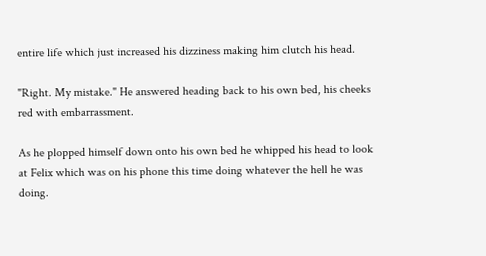entire life which just increased his dizziness making him clutch his head.

"Right. My mistake." He answered heading back to his own bed, his cheeks red with embarrassment.

As he plopped himself down onto his own bed he whipped his head to look at Felix which was on his phone this time doing whatever the hell he was doing.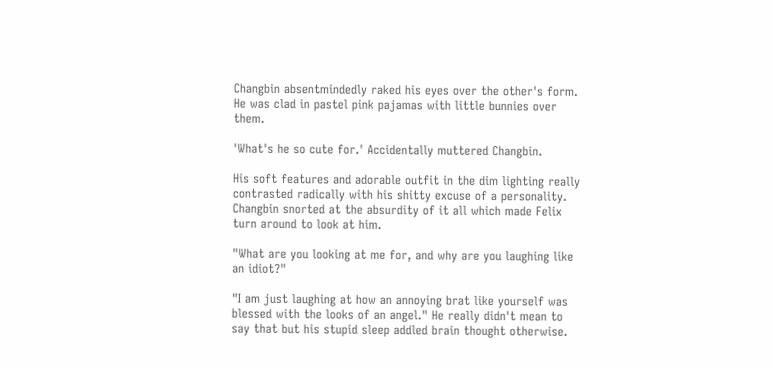Changbin absentmindedly raked his eyes over the other's form. He was clad in pastel pink pajamas with little bunnies over them.

'What's he so cute for.' Accidentally muttered Changbin.

His soft features and adorable outfit in the dim lighting really contrasted radically with his shitty excuse of a personality. Changbin snorted at the absurdity of it all which made Felix turn around to look at him.

"What are you looking at me for, and why are you laughing like an idiot?"

"I am just laughing at how an annoying brat like yourself was blessed with the looks of an angel." He really didn't mean to say that but his stupid sleep addled brain thought otherwise.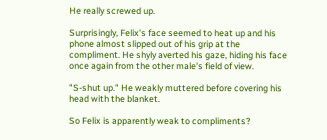He really screwed up.

Surprisingly, Felix's face seemed to heat up and his phone almost slipped out of his grip at the compliment. He shyly averted his gaze, hiding his face once again from the other male's field of view.

"S-shut up." He weakly muttered before covering his head with the blanket.

So Felix is apparently weak to compliments?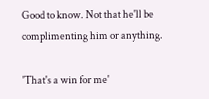Good to know. Not that he'll be complimenting him or anything.

'That's a win for me'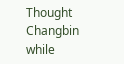Thought Changbin while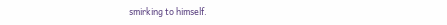smirking to himself.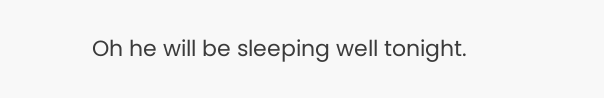Oh he will be sleeping well tonight.